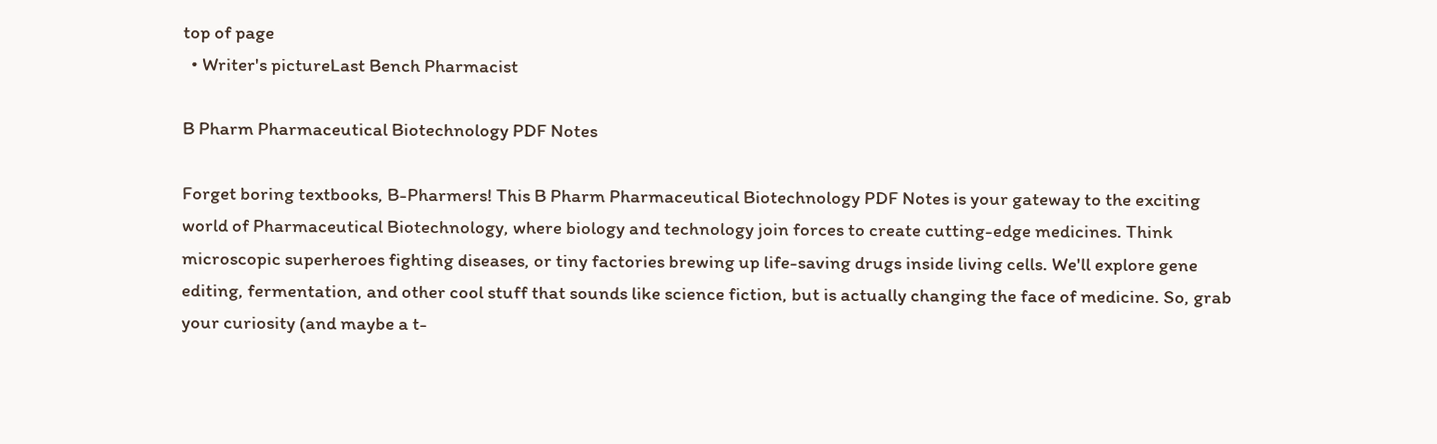top of page
  • Writer's pictureLast Bench Pharmacist

B Pharm Pharmaceutical Biotechnology PDF Notes

Forget boring textbooks, B-Pharmers! This B Pharm Pharmaceutical Biotechnology PDF Notes is your gateway to the exciting world of Pharmaceutical Biotechnology, where biology and technology join forces to create cutting-edge medicines. Think microscopic superheroes fighting diseases, or tiny factories brewing up life-saving drugs inside living cells. We'll explore gene editing, fermentation, and other cool stuff that sounds like science fiction, but is actually changing the face of medicine. So, grab your curiosity (and maybe a t-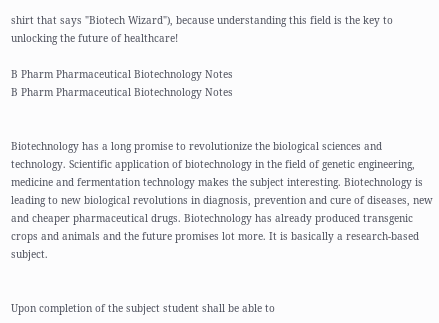shirt that says "Biotech Wizard"), because understanding this field is the key to unlocking the future of healthcare!

B Pharm Pharmaceutical Biotechnology Notes
B Pharm Pharmaceutical Biotechnology Notes


Biotechnology has a long promise to revolutionize the biological sciences and technology. Scientific application of biotechnology in the field of genetic engineering, medicine and fermentation technology makes the subject interesting. Biotechnology is leading to new biological revolutions in diagnosis, prevention and cure of diseases, new and cheaper pharmaceutical drugs. Biotechnology has already produced transgenic crops and animals and the future promises lot more. It is basically a research-based subject.


Upon completion of the subject student shall be able to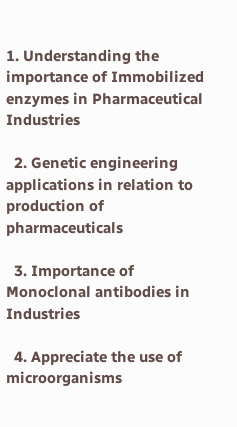1. Understanding the importance of Immobilized enzymes in Pharmaceutical Industries

  2. Genetic engineering applications in relation to production of pharmaceuticals

  3. Importance of Monoclonal antibodies in Industries

  4. Appreciate the use of microorganisms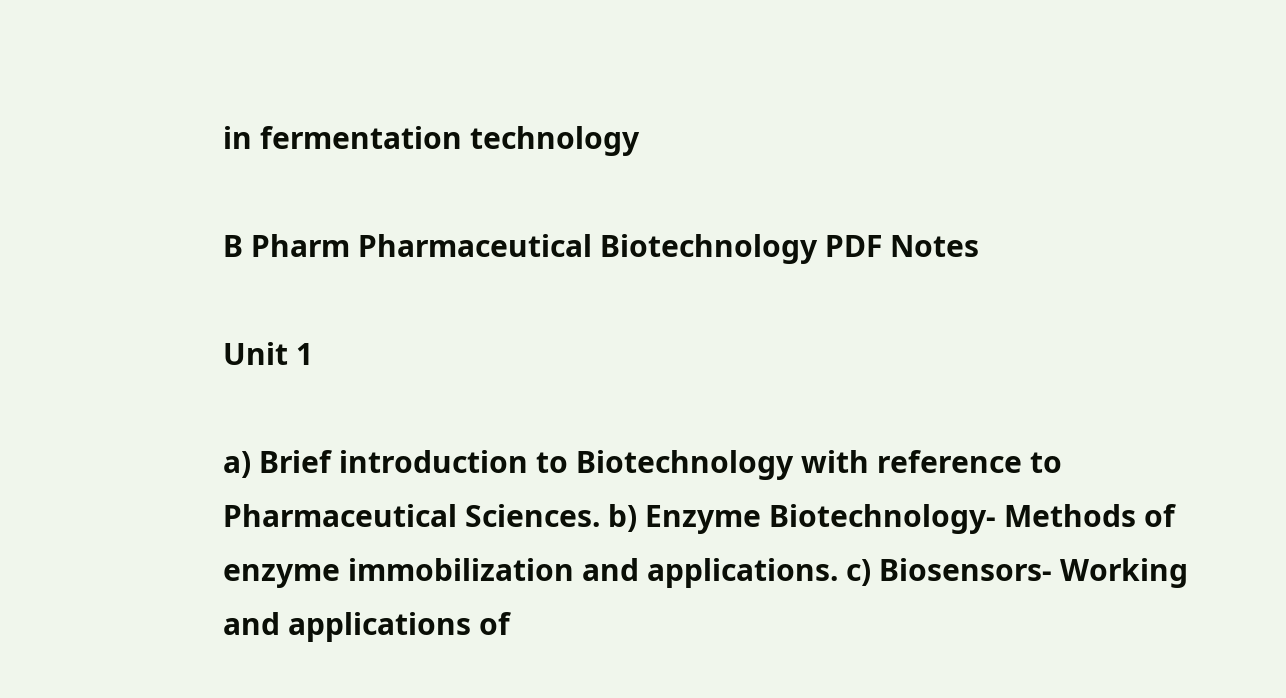in fermentation technology

B Pharm Pharmaceutical Biotechnology PDF Notes

Unit 1

a) Brief introduction to Biotechnology with reference to Pharmaceutical Sciences. b) Enzyme Biotechnology- Methods of enzyme immobilization and applications. c) Biosensors- Working and applications of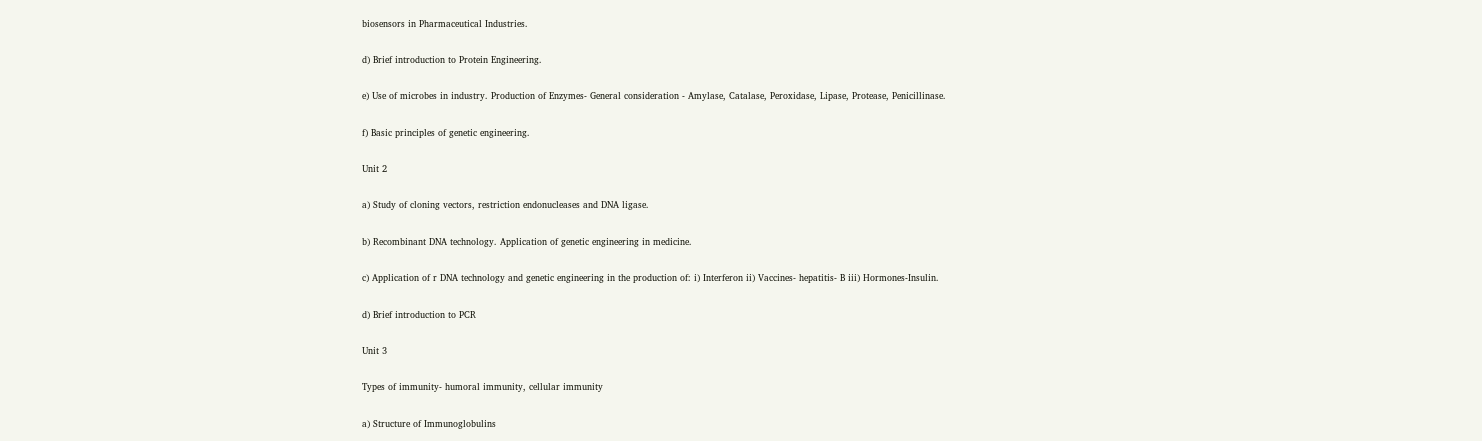biosensors in Pharmaceutical Industries.

d) Brief introduction to Protein Engineering.

e) Use of microbes in industry. Production of Enzymes- General consideration - Amylase, Catalase, Peroxidase, Lipase, Protease, Penicillinase.

f) Basic principles of genetic engineering.

Unit 2

a) Study of cloning vectors, restriction endonucleases and DNA ligase.

b) Recombinant DNA technology. Application of genetic engineering in medicine.

c) Application of r DNA technology and genetic engineering in the production of: i) Interferon ii) Vaccines- hepatitis- B iii) Hormones-Insulin.

d) Brief introduction to PCR

Unit 3

Types of immunity- humoral immunity, cellular immunity

a) Structure of Immunoglobulins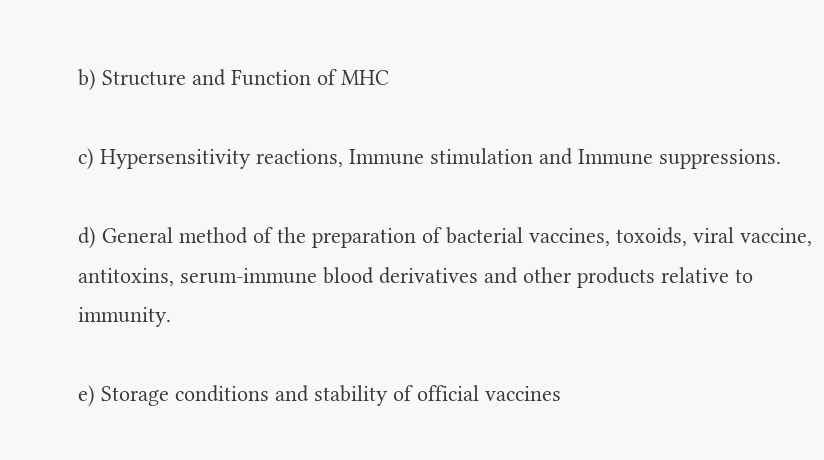b) Structure and Function of MHC

c) Hypersensitivity reactions, Immune stimulation and Immune suppressions.

d) General method of the preparation of bacterial vaccines, toxoids, viral vaccine, antitoxins, serum-immune blood derivatives and other products relative to immunity.

e) Storage conditions and stability of official vaccines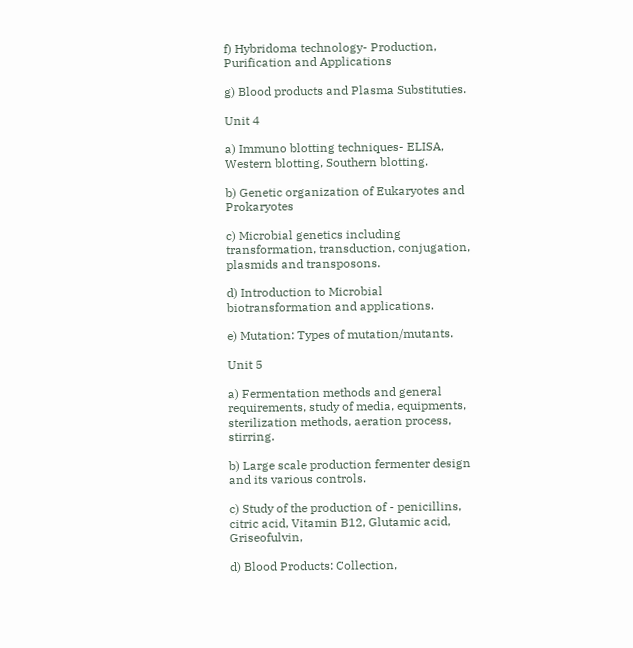f) Hybridoma technology- Production, Purification and Applications

g) Blood products and Plasma Substituties.

Unit 4

a) Immuno blotting techniques- ELISA, Western blotting, Southern blotting.

b) Genetic organization of Eukaryotes and Prokaryotes

c) Microbial genetics including transformation, transduction, conjugation, plasmids and transposons.

d) Introduction to Microbial biotransformation and applications.

e) Mutation: Types of mutation/mutants.

Unit 5

a) Fermentation methods and general requirements, study of media, equipments, sterilization methods, aeration process, stirring.

b) Large scale production fermenter design and its various controls.

c) Study of the production of - penicillins, citric acid, Vitamin B12, Glutamic acid, Griseofulvin,

d) Blood Products: Collection,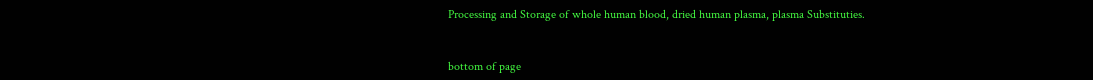Processing and Storage of whole human blood, dried human plasma, plasma Substituties.


bottom of page